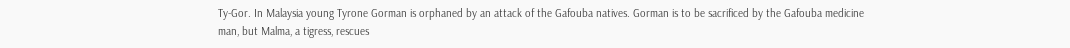Ty-Gor. In Malaysia young Tyrone Gorman is orphaned by an attack of the Gafouba natives. Gorman is to be sacrificed by the Gafouba medicine man, but Malma, a tigress, rescues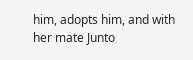him, adopts him, and with her mate Junto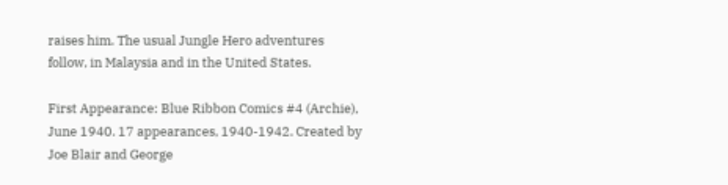raises him. The usual Jungle Hero adventures follow, in Malaysia and in the United States.

First Appearance: Blue Ribbon Comics #4 (Archie), June 1940. 17 appearances, 1940-1942. Created by Joe Blair and George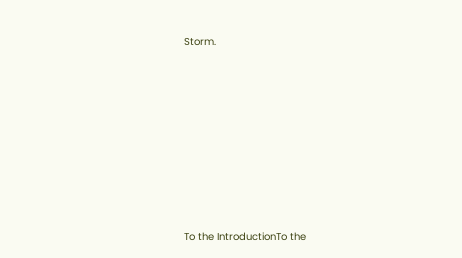Storm.












To the IntroductionTo the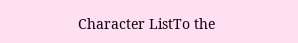Character ListTo the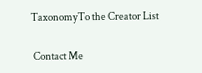TaxonomyTo the Creator List

 Contact Me